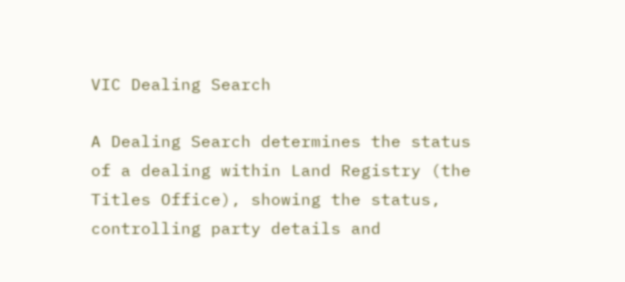VIC Dealing Search

A Dealing Search determines the status of a dealing within Land Registry (the Titles Office), showing the status, controlling party details and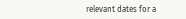relevant dates for a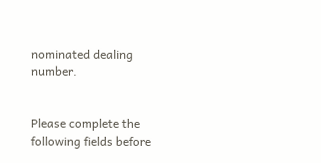nominated dealing number.


Please complete the following fields before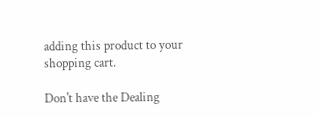adding this product to your shopping cart.

Don't have the Dealing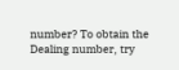number? To obtain the Dealing number, try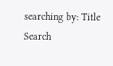searching by: Title Search